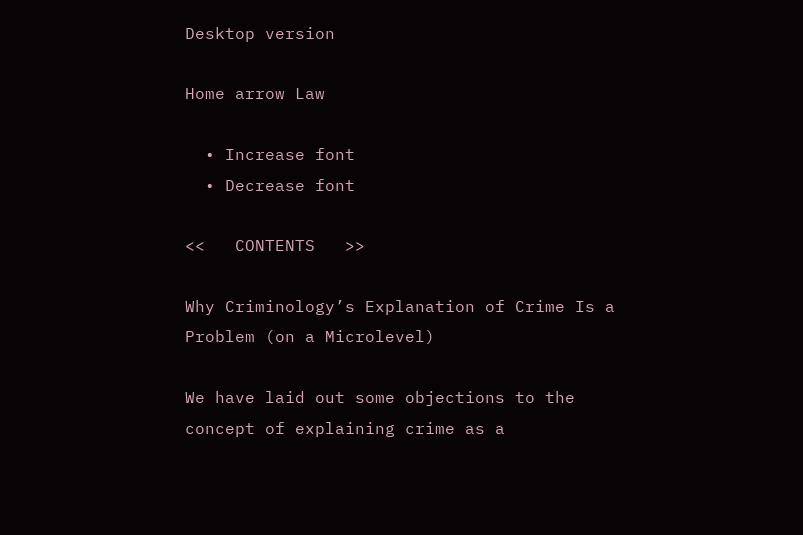Desktop version

Home arrow Law

  • Increase font
  • Decrease font

<<   CONTENTS   >>

Why Criminology’s Explanation of Crime Is a Problem (on a Microlevel)

We have laid out some objections to the concept of explaining crime as a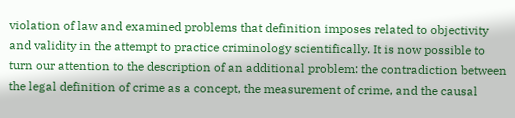violation of law and examined problems that definition imposes related to objectivity and validity in the attempt to practice criminology scientifically. It is now possible to turn our attention to the description of an additional problem: the contradiction between the legal definition of crime as a concept, the measurement of crime, and the causal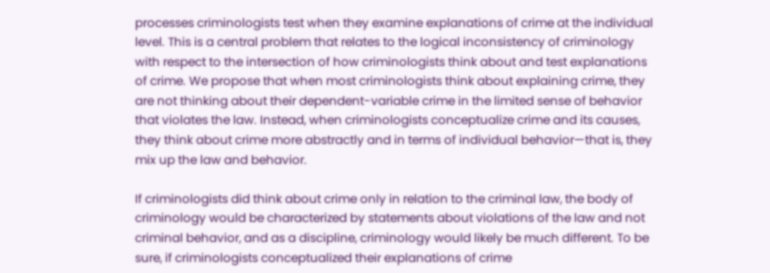processes criminologists test when they examine explanations of crime at the individual level. This is a central problem that relates to the logical inconsistency of criminology with respect to the intersection of how criminologists think about and test explanations of crime. We propose that when most criminologists think about explaining crime, they are not thinking about their dependent-variable crime in the limited sense of behavior that violates the law. Instead, when criminologists conceptualize crime and its causes, they think about crime more abstractly and in terms of individual behavior—that is, they mix up the law and behavior.

If criminologists did think about crime only in relation to the criminal law, the body of criminology would be characterized by statements about violations of the law and not criminal behavior, and as a discipline, criminology would likely be much different. To be sure, if criminologists conceptualized their explanations of crime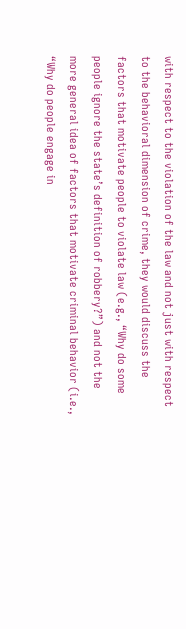with respect to the violation of the law and not just with respect to the behavioral dimension of crime, they would discuss the factors that motivate people to violate law (e.g., “Why do some people ignore the state’s definition of robbery?”) and not the more general idea of factors that motivate criminal behavior (i.e., “Why do people engage in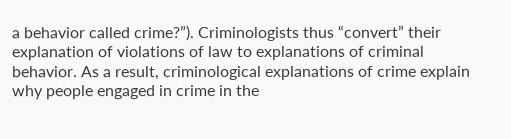a behavior called crime?”). Criminologists thus “convert” their explanation of violations of law to explanations of criminal behavior. As a result, criminological explanations of crime explain why people engaged in crime in the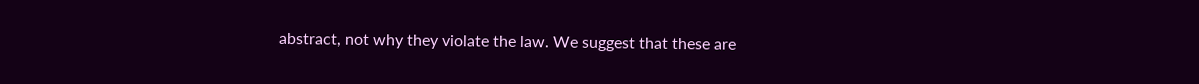abstract, not why they violate the law. We suggest that these are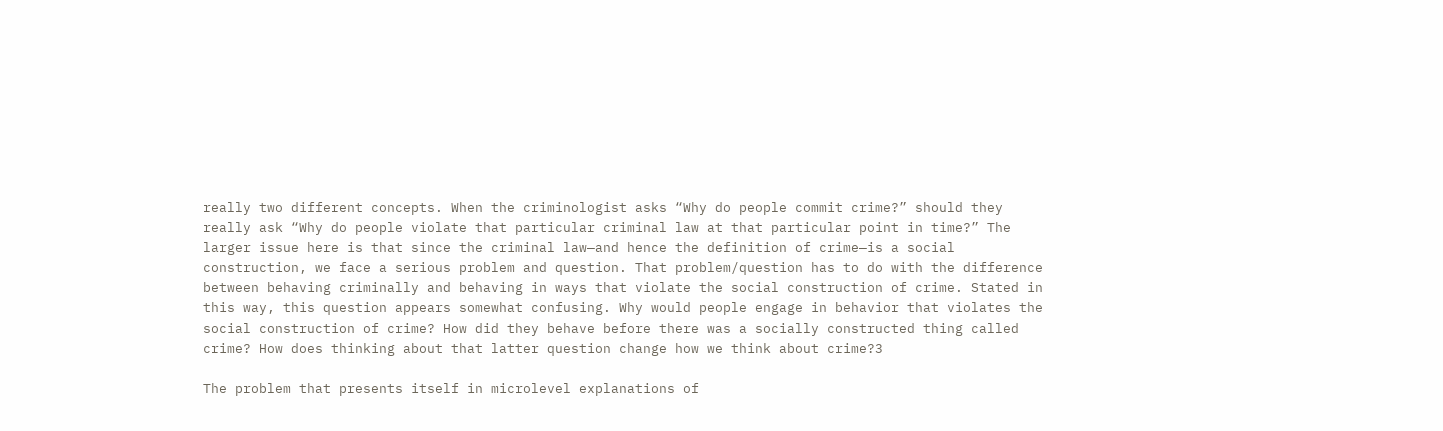really two different concepts. When the criminologist asks “Why do people commit crime?” should they really ask “Why do people violate that particular criminal law at that particular point in time?” The larger issue here is that since the criminal law—and hence the definition of crime—is a social construction, we face a serious problem and question. That problem/question has to do with the difference between behaving criminally and behaving in ways that violate the social construction of crime. Stated in this way, this question appears somewhat confusing. Why would people engage in behavior that violates the social construction of crime? How did they behave before there was a socially constructed thing called crime? How does thinking about that latter question change how we think about crime?3

The problem that presents itself in microlevel explanations of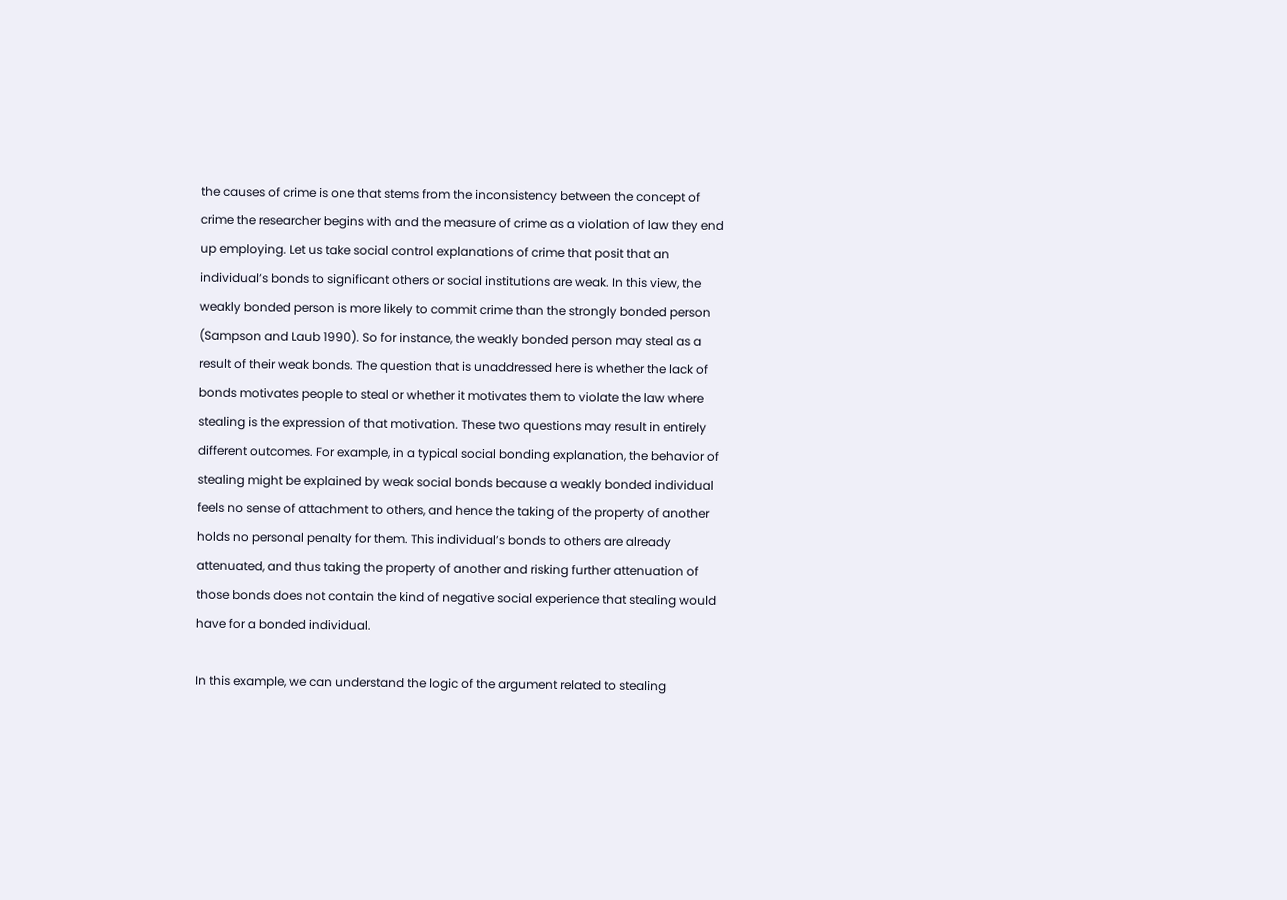the causes of crime is one that stems from the inconsistency between the concept of crime the researcher begins with and the measure of crime as a violation of law they end up employing. Let us take social control explanations of crime that posit that an individual’s bonds to significant others or social institutions are weak. In this view, the weakly bonded person is more likely to commit crime than the strongly bonded person (Sampson and Laub 1990). So for instance, the weakly bonded person may steal as a result of their weak bonds. The question that is unaddressed here is whether the lack of bonds motivates people to steal or whether it motivates them to violate the law where stealing is the expression of that motivation. These two questions may result in entirely different outcomes. For example, in a typical social bonding explanation, the behavior of stealing might be explained by weak social bonds because a weakly bonded individual feels no sense of attachment to others, and hence the taking of the property of another holds no personal penalty for them. This individual’s bonds to others are already attenuated, and thus taking the property of another and risking further attenuation of those bonds does not contain the kind of negative social experience that stealing would have for a bonded individual.

In this example, we can understand the logic of the argument related to stealing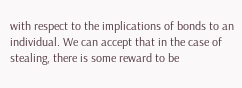with respect to the implications of bonds to an individual. We can accept that in the case of stealing, there is some reward to be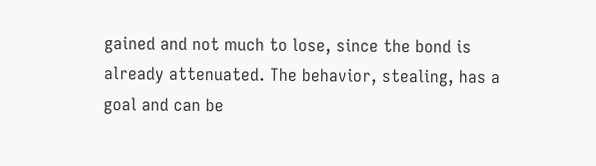gained and not much to lose, since the bond is already attenuated. The behavior, stealing, has a goal and can be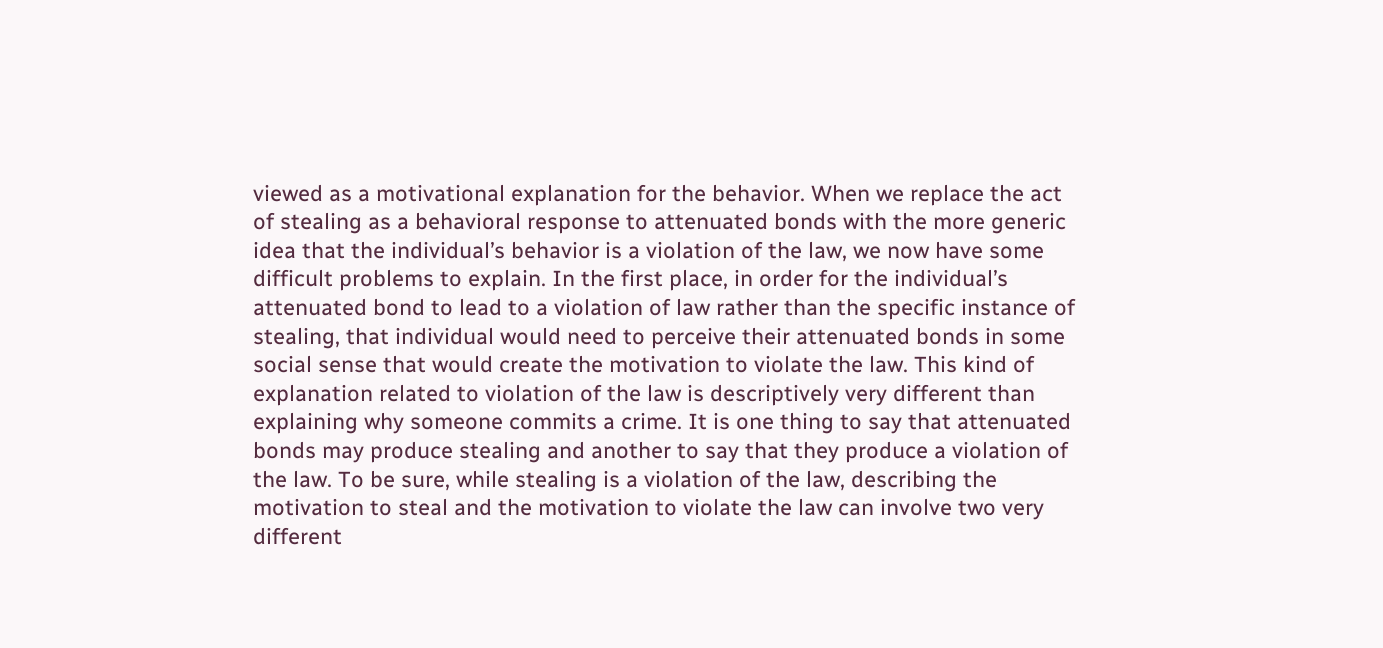viewed as a motivational explanation for the behavior. When we replace the act of stealing as a behavioral response to attenuated bonds with the more generic idea that the individual’s behavior is a violation of the law, we now have some difficult problems to explain. In the first place, in order for the individual’s attenuated bond to lead to a violation of law rather than the specific instance of stealing, that individual would need to perceive their attenuated bonds in some social sense that would create the motivation to violate the law. This kind of explanation related to violation of the law is descriptively very different than explaining why someone commits a crime. It is one thing to say that attenuated bonds may produce stealing and another to say that they produce a violation of the law. To be sure, while stealing is a violation of the law, describing the motivation to steal and the motivation to violate the law can involve two very different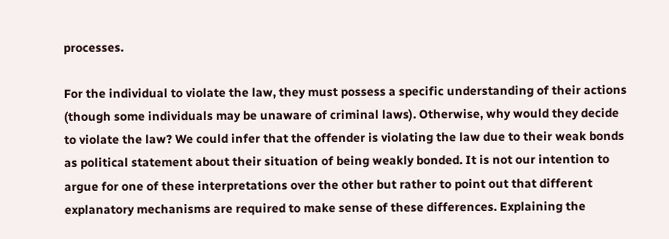processes.

For the individual to violate the law, they must possess a specific understanding of their actions (though some individuals may be unaware of criminal laws). Otherwise, why would they decide to violate the law? We could infer that the offender is violating the law due to their weak bonds as political statement about their situation of being weakly bonded. It is not our intention to argue for one of these interpretations over the other but rather to point out that different explanatory mechanisms are required to make sense of these differences. Explaining the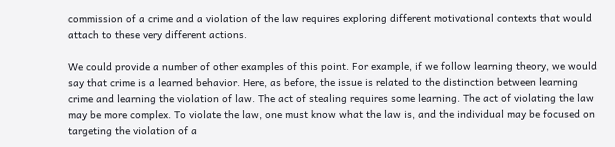commission of a crime and a violation of the law requires exploring different motivational contexts that would attach to these very different actions.

We could provide a number of other examples of this point. For example, if we follow learning theory, we would say that crime is a learned behavior. Here, as before, the issue is related to the distinction between learning crime and learning the violation of law. The act of stealing requires some learning. The act of violating the law may be more complex. To violate the law, one must know what the law is, and the individual may be focused on targeting the violation of a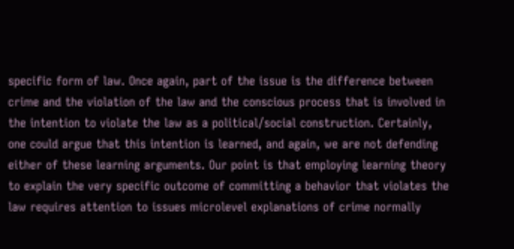specific form of law. Once again, part of the issue is the difference between crime and the violation of the law and the conscious process that is involved in the intention to violate the law as a political/social construction. Certainly, one could argue that this intention is learned, and again, we are not defending either of these learning arguments. Our point is that employing learning theory to explain the very specific outcome of committing a behavior that violates the law requires attention to issues microlevel explanations of crime normally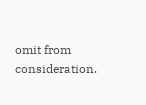omit from consideration.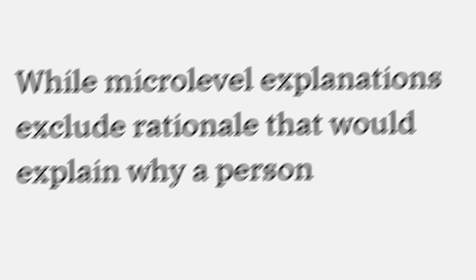While microlevel explanations exclude rationale that would explain why a person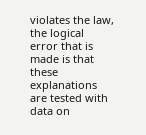violates the law, the logical error that is made is that these explanations are tested with data on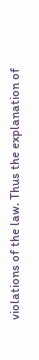violations of the law. Thus the explanation of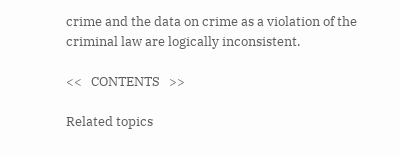crime and the data on crime as a violation of the criminal law are logically inconsistent.

<<   CONTENTS   >>

Related topics